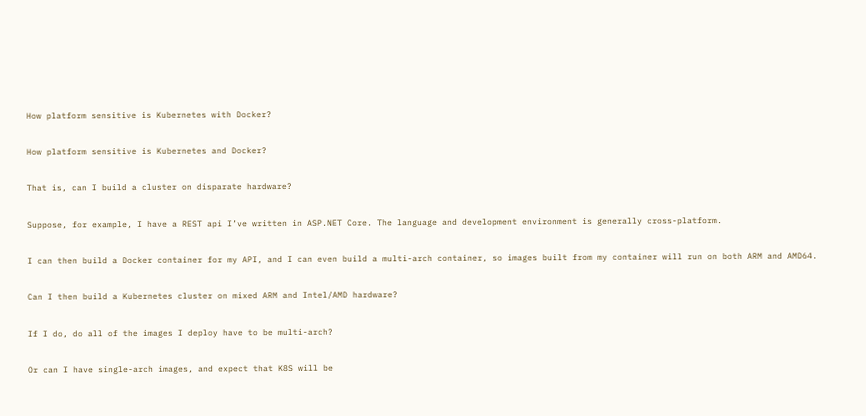How platform sensitive is Kubernetes with Docker?

How platform sensitive is Kubernetes and Docker?

That is, can I build a cluster on disparate hardware?

Suppose, for example, I have a REST api I’ve written in ASP.NET Core. The language and development environment is generally cross-platform.

I can then build a Docker container for my API, and I can even build a multi-arch container, so images built from my container will run on both ARM and AMD64.

Can I then build a Kubernetes cluster on mixed ARM and Intel/AMD hardware?

If I do, do all of the images I deploy have to be multi-arch?

Or can I have single-arch images, and expect that K8S will be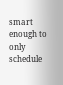smart enough to only schedule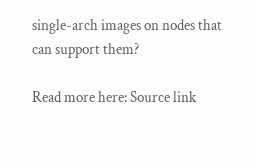single-arch images on nodes that can support them?

Read more here: Source link